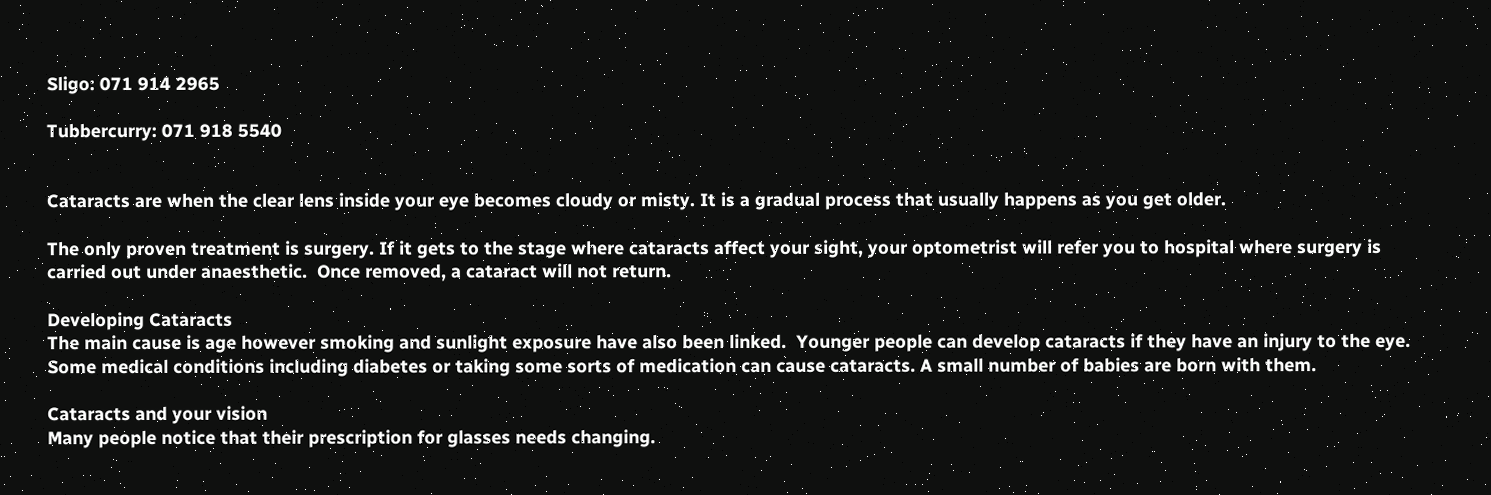Sligo: 071 914 2965

Tubbercurry: 071 918 5540


Cataracts are when the clear lens inside your eye becomes cloudy or misty. It is a gradual process that usually happens as you get older.

The only proven treatment is surgery. If it gets to the stage where cataracts affect your sight, your optometrist will refer you to hospital where surgery is carried out under anaesthetic.  Once removed, a cataract will not return.

Developing Cataracts
The main cause is age however smoking and sunlight exposure have also been linked.  Younger people can develop cataracts if they have an injury to the eye. Some medical conditions including diabetes or taking some sorts of medication can cause cataracts. A small number of babies are born with them.

Cataracts and your vision
Many people notice that their prescription for glasses needs changing.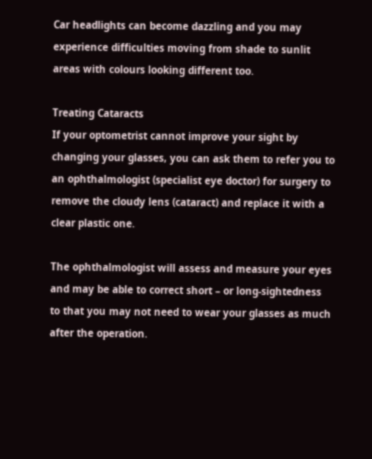Car headlights can become dazzling and you may experience difficulties moving from shade to sunlit areas with colours looking different too.

Treating Cataracts
If your optometrist cannot improve your sight by changing your glasses, you can ask them to refer you to an ophthalmologist (specialist eye doctor) for surgery to remove the cloudy lens (cataract) and replace it with a clear plastic one.

The ophthalmologist will assess and measure your eyes and may be able to correct short – or long-sightedness to that you may not need to wear your glasses as much after the operation.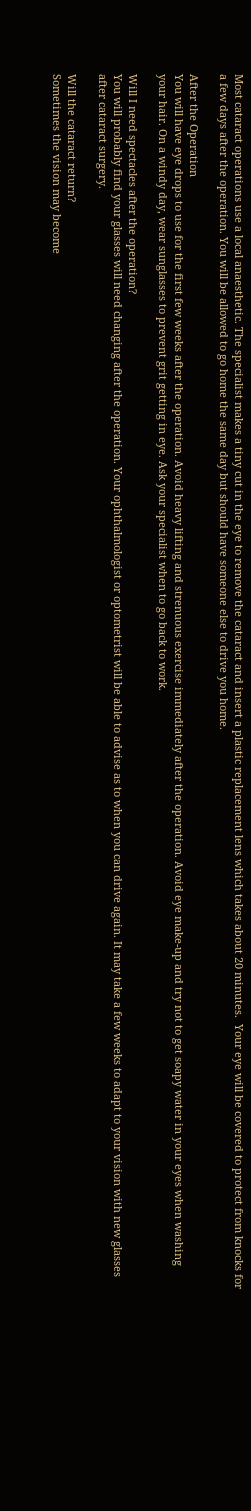Most cataract operations use a local anaesthetic. The specialist makes a tiny cut in the eye to remove the cataract and insert a plastic replacement lens which takes about 20 minutes.  Your eye will be covered to protect from knocks for a few days after the operation. You will be allowed to go home the same day but should have someone else to drive you home.

After the Operation
You will have eye drops to use for the first few weeks after the operation. Avoid heavy lifting and strenuous exercise immediately after the operation. Avoid eye make-up and try not to get soapy water in your eyes when washing your hair. On a windy day, wear sunglasses to prevent grit getting in eye. Ask your specialist when to go back to work.

Will I need spectacles after the operation?
You will probably find your glasses will need changing after the operation. Your ophthalmologist or optometrist will be able to advise as to when you can drive again. It may take a few weeks to adapt to your vision with new glasses after cataract surgery.

Will the cataract return?
Sometimes the vision may become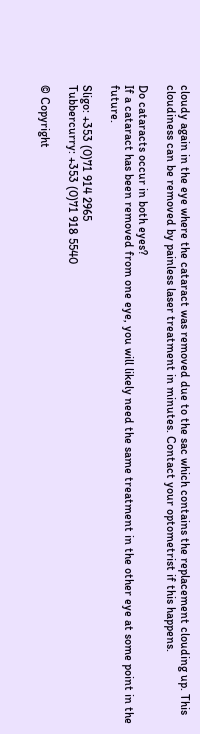cloudy again in the eye where the cataract was removed due to the sac which contains the replacement clouding up. This cloudiness can be removed by painless laser treatment in minutes. Contact your optometrist if this happens.

Do cataracts occur in both eyes?
If a cataract has been removed from one eye, you will likely need the same treatment in the other eye at some point in the future.

Sligo: +353 (0)71 914 2965
Tubbercurry: +353 (0)71 918 5540

© Copyright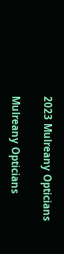2023 Mulreany Opticians

Mulreany Opticians